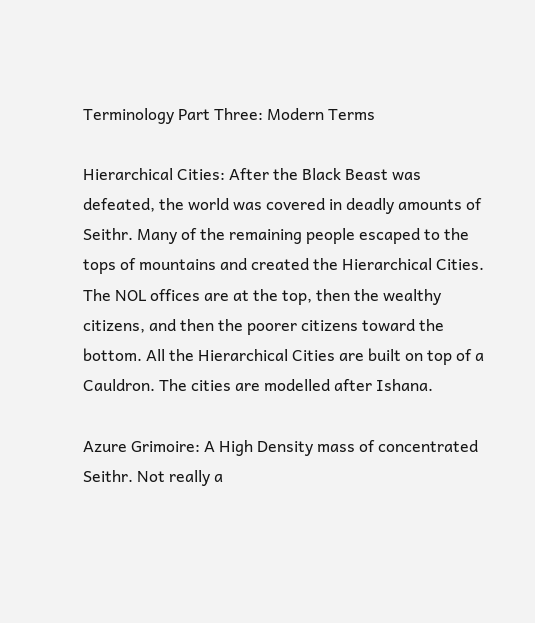Terminology Part Three: Modern Terms

Hierarchical Cities: After the Black Beast was defeated, the world was covered in deadly amounts of Seithr. Many of the remaining people escaped to the tops of mountains and created the Hierarchical Cities. The NOL offices are at the top, then the wealthy citizens, and then the poorer citizens toward the bottom. All the Hierarchical Cities are built on top of a Cauldron. The cities are modelled after Ishana.

Azure Grimoire: A High Density mass of concentrated Seithr. Not really a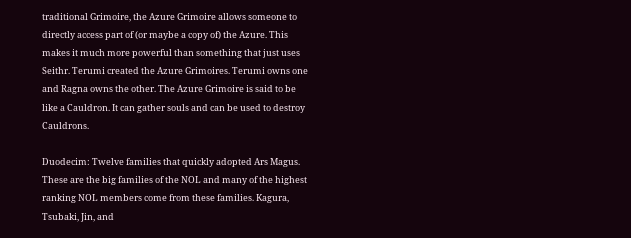traditional Grimoire, the Azure Grimoire allows someone to directly access part of (or maybe a copy of) the Azure. This makes it much more powerful than something that just uses Seithr. Terumi created the Azure Grimoires. Terumi owns one and Ragna owns the other. The Azure Grimoire is said to be like a Cauldron. It can gather souls and can be used to destroy Cauldrons.

Duodecim: Twelve families that quickly adopted Ars Magus. These are the big families of the NOL and many of the highest ranking NOL members come from these families. Kagura, Tsubaki, Jin, and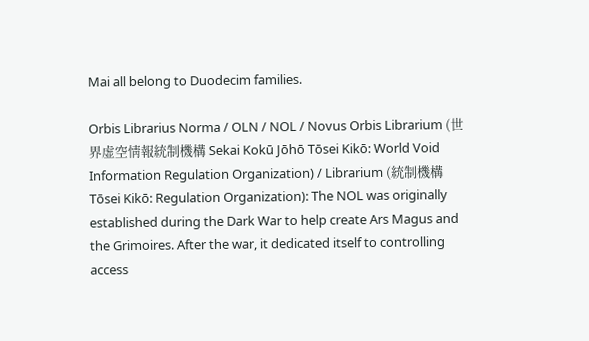Mai all belong to Duodecim families.

Orbis Librarius Norma / OLN / NOL / Novus Orbis Librarium (世界虚空情報統制機構 Sekai Kokū Jōhō Tōsei Kikō: World Void Information Regulation Organization) / Librarium (統制機構 Tōsei Kikō: Regulation Organization): The NOL was originally established during the Dark War to help create Ars Magus and the Grimoires. After the war, it dedicated itself to controlling access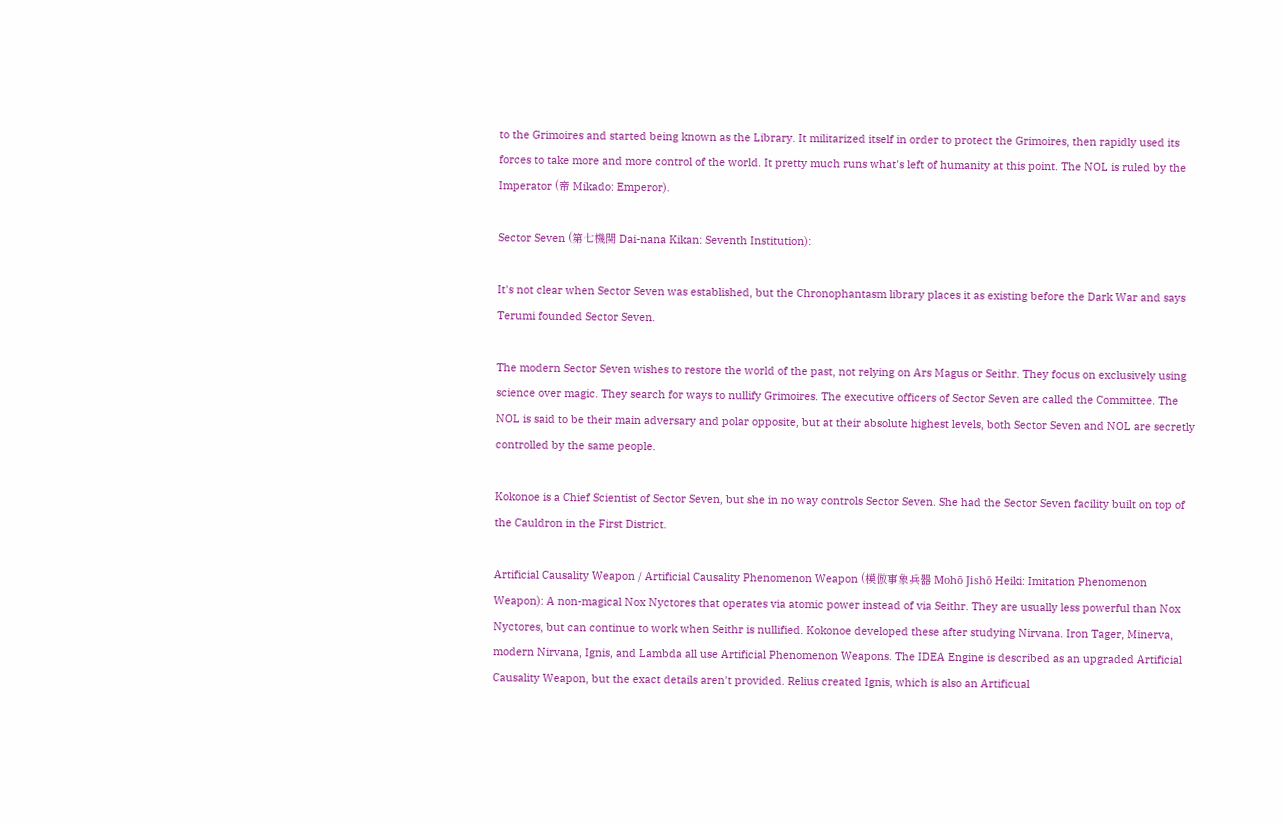to the Grimoires and started being known as the Library. It militarized itself in order to protect the Grimoires, then rapidly used its forces to take more and more control of the world. It pretty much runs what's left of humanity at this point. The NOL is ruled by the Imperator (帝 Mikado: Emperor).

Sector Seven (第七機関 Dai-nana Kikan: Seventh Institution):

It's not clear when Sector Seven was established, but the Chronophantasm library places it as existing before the Dark War and says Terumi founded Sector Seven.

The modern Sector Seven wishes to restore the world of the past, not relying on Ars Magus or Seithr. They focus on exclusively using science over magic. They search for ways to nullify Grimoires. The executive officers of Sector Seven are called the Committee. The NOL is said to be their main adversary and polar opposite, but at their absolute highest levels, both Sector Seven and NOL are secretly controlled by the same people.

Kokonoe is a Chief Scientist of Sector Seven, but she in no way controls Sector Seven. She had the Sector Seven facility built on top of the Cauldron in the First District.

Artificial Causality Weapon / Artificial Causality Phenomenon Weapon (模倣事象兵器 Mohō Jishō Heiki: Imitation Phenomenon Weapon): A non-magical Nox Nyctores that operates via atomic power instead of via Seithr. They are usually less powerful than Nox Nyctores, but can continue to work when Seithr is nullified. Kokonoe developed these after studying Nirvana. Iron Tager, Minerva, modern Nirvana, Ignis, and Lambda all use Artificial Phenomenon Weapons. The IDEA Engine is described as an upgraded Artificial Causality Weapon, but the exact details aren't provided. Relius created Ignis, which is also an Artificual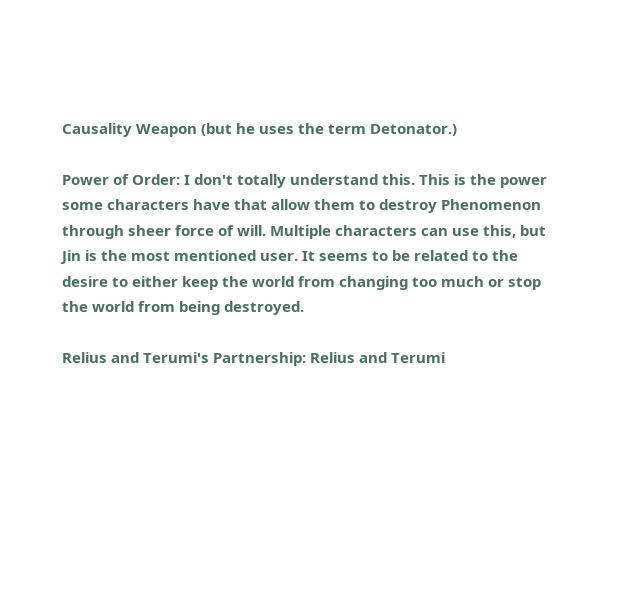Causality Weapon (but he uses the term Detonator.)

Power of Order: I don't totally understand this. This is the power some characters have that allow them to destroy Phenomenon through sheer force of will. Multiple characters can use this, but Jin is the most mentioned user. It seems to be related to the desire to either keep the world from changing too much or stop the world from being destroyed.

Relius and Terumi's Partnership: Relius and Terumi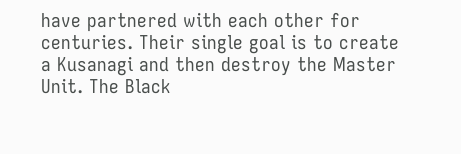have partnered with each other for centuries. Their single goal is to create a Kusanagi and then destroy the Master Unit. The Black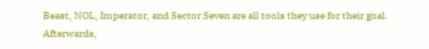Beast, NOL, Imperator, and Sector Seven are all tools they use for their goal. Afterwards,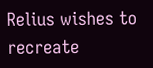Relius wishes to recreate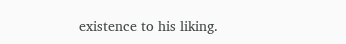existence to his liking.